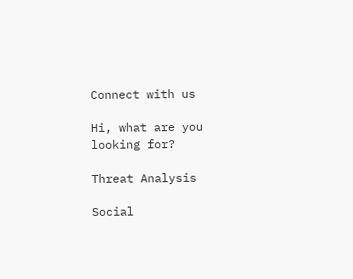Connect with us

Hi, what are you looking for?

Threat Analysis

Social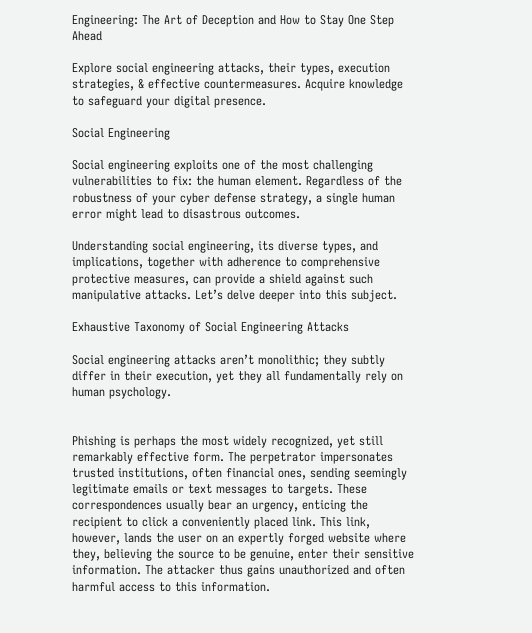Engineering: The Art of Deception and How to Stay One Step Ahead

Explore social engineering attacks, their types, execution strategies, & effective countermeasures. Acquire knowledge to safeguard your digital presence.

Social Engineering

Social engineering exploits one of the most challenging vulnerabilities to fix: the human element. Regardless of the robustness of your cyber defense strategy, a single human error might lead to disastrous outcomes.

Understanding social engineering, its diverse types, and implications, together with adherence to comprehensive protective measures, can provide a shield against such manipulative attacks. Let’s delve deeper into this subject.

Exhaustive Taxonomy of Social Engineering Attacks

Social engineering attacks aren’t monolithic; they subtly differ in their execution, yet they all fundamentally rely on human psychology.


Phishing is perhaps the most widely recognized, yet still remarkably effective form. The perpetrator impersonates trusted institutions, often financial ones, sending seemingly legitimate emails or text messages to targets. These correspondences usually bear an urgency, enticing the recipient to click a conveniently placed link. This link, however, lands the user on an expertly forged website where they, believing the source to be genuine, enter their sensitive information. The attacker thus gains unauthorized and often harmful access to this information.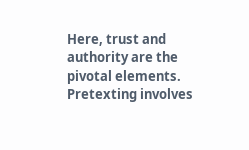Here, trust and authority are the pivotal elements. Pretexting involves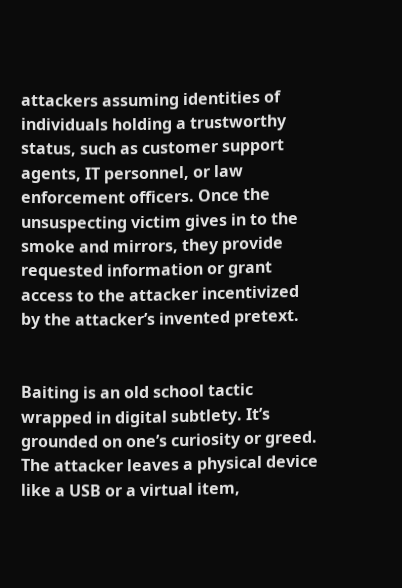attackers assuming identities of individuals holding a trustworthy status, such as customer support agents, IT personnel, or law enforcement officers. Once the unsuspecting victim gives in to the smoke and mirrors, they provide requested information or grant access to the attacker incentivized by the attacker’s invented pretext.


Baiting is an old school tactic wrapped in digital subtlety. It’s grounded on one’s curiosity or greed. The attacker leaves a physical device like a USB or a virtual item,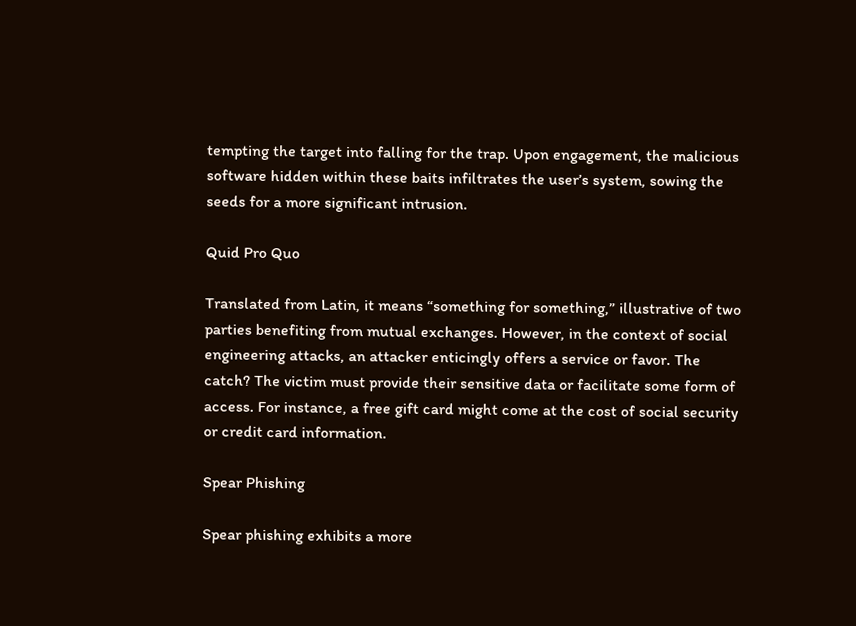tempting the target into falling for the trap. Upon engagement, the malicious software hidden within these baits infiltrates the user’s system, sowing the seeds for a more significant intrusion.

Quid Pro Quo

Translated from Latin, it means “something for something,” illustrative of two parties benefiting from mutual exchanges. However, in the context of social engineering attacks, an attacker enticingly offers a service or favor. The catch? The victim must provide their sensitive data or facilitate some form of access. For instance, a free gift card might come at the cost of social security or credit card information.

Spear Phishing

Spear phishing exhibits a more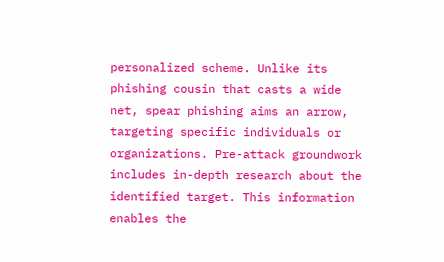personalized scheme. Unlike its phishing cousin that casts a wide net, spear phishing aims an arrow, targeting specific individuals or organizations. Pre-attack groundwork includes in-depth research about the identified target. This information enables the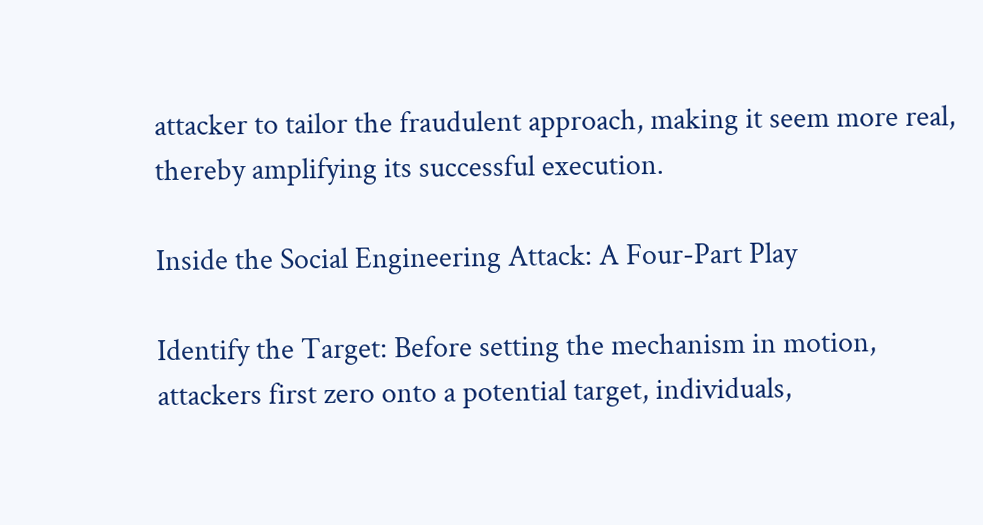attacker to tailor the fraudulent approach, making it seem more real, thereby amplifying its successful execution.

Inside the Social Engineering Attack: A Four-Part Play

Identify the Target: Before setting the mechanism in motion, attackers first zero onto a potential target, individuals,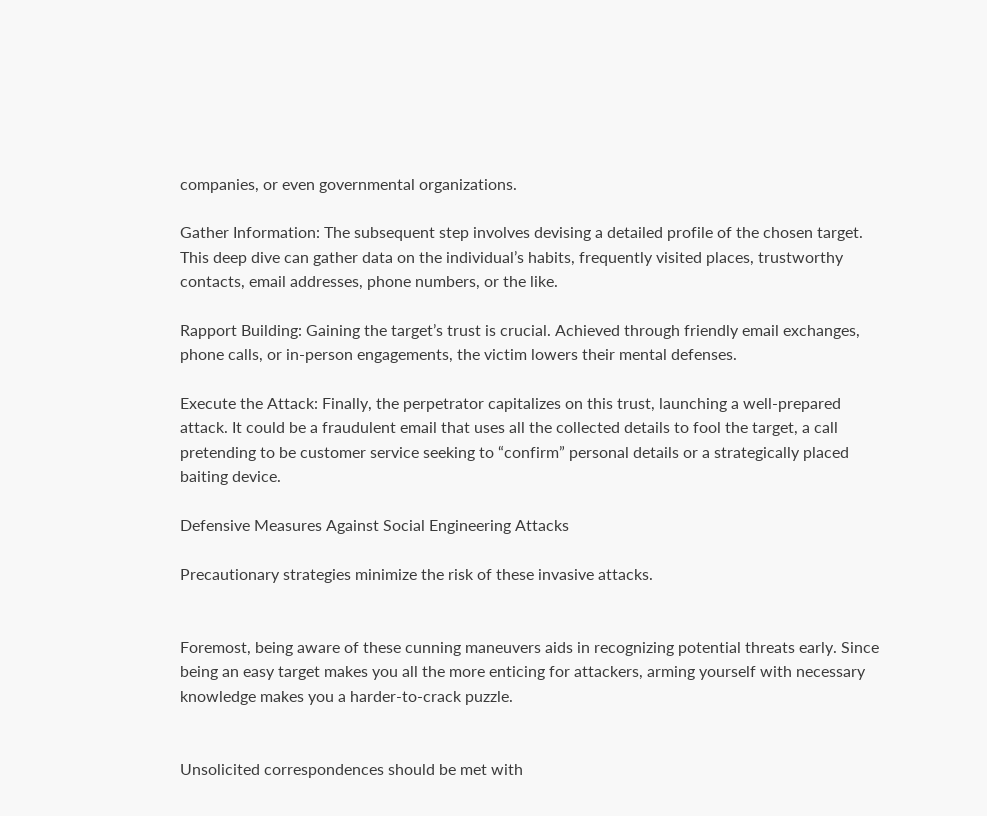companies, or even governmental organizations.

Gather Information: The subsequent step involves devising a detailed profile of the chosen target. This deep dive can gather data on the individual’s habits, frequently visited places, trustworthy contacts, email addresses, phone numbers, or the like.

Rapport Building: Gaining the target’s trust is crucial. Achieved through friendly email exchanges, phone calls, or in-person engagements, the victim lowers their mental defenses.

Execute the Attack: Finally, the perpetrator capitalizes on this trust, launching a well-prepared attack. It could be a fraudulent email that uses all the collected details to fool the target, a call pretending to be customer service seeking to “confirm” personal details or a strategically placed baiting device.

Defensive Measures Against Social Engineering Attacks

Precautionary strategies minimize the risk of these invasive attacks.


Foremost, being aware of these cunning maneuvers aids in recognizing potential threats early. Since being an easy target makes you all the more enticing for attackers, arming yourself with necessary knowledge makes you a harder-to-crack puzzle.


Unsolicited correspondences should be met with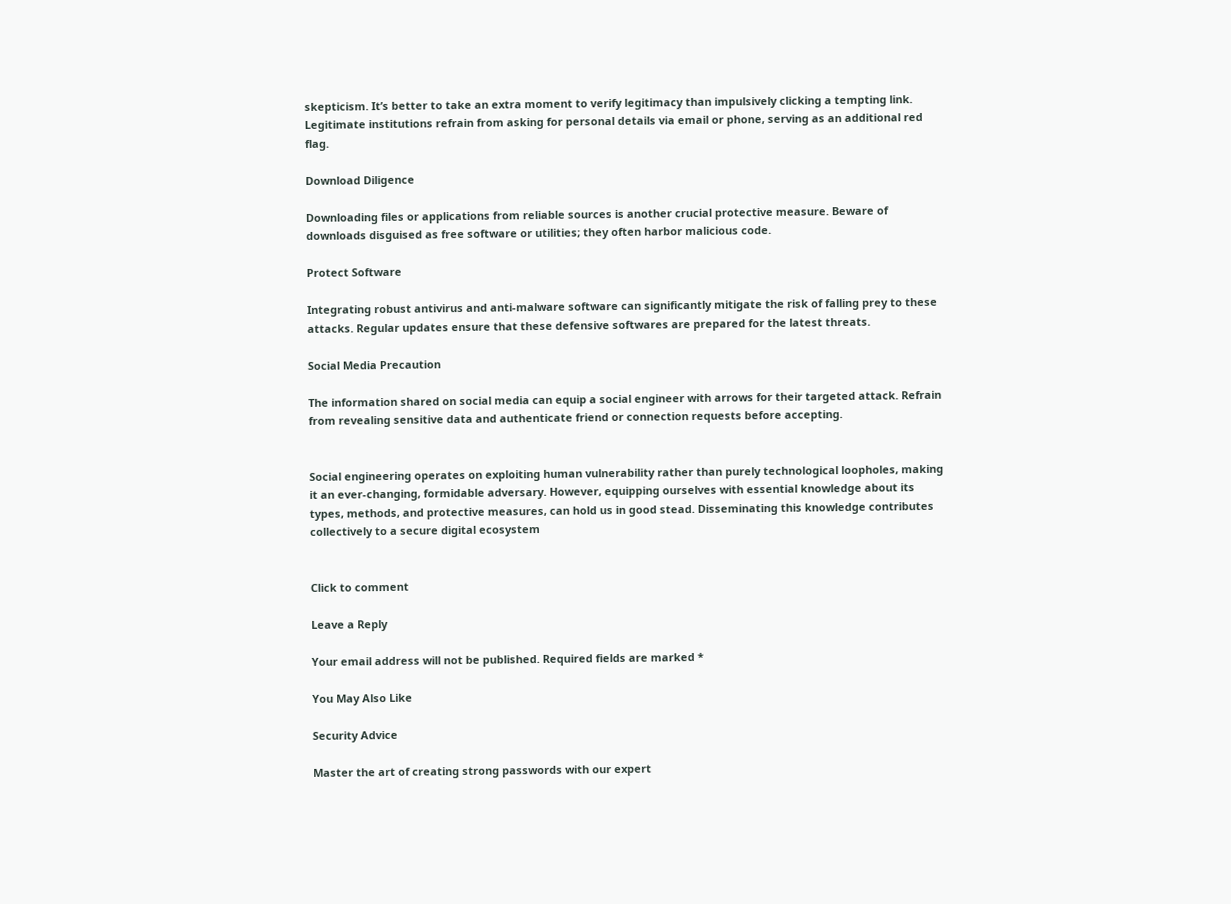skepticism. It’s better to take an extra moment to verify legitimacy than impulsively clicking a tempting link. Legitimate institutions refrain from asking for personal details via email or phone, serving as an additional red flag.

Download Diligence

Downloading files or applications from reliable sources is another crucial protective measure. Beware of downloads disguised as free software or utilities; they often harbor malicious code.

Protect Software

Integrating robust antivirus and anti-malware software can significantly mitigate the risk of falling prey to these attacks. Regular updates ensure that these defensive softwares are prepared for the latest threats.

Social Media Precaution

The information shared on social media can equip a social engineer with arrows for their targeted attack. Refrain from revealing sensitive data and authenticate friend or connection requests before accepting.


Social engineering operates on exploiting human vulnerability rather than purely technological loopholes, making it an ever-changing, formidable adversary. However, equipping ourselves with essential knowledge about its types, methods, and protective measures, can hold us in good stead. Disseminating this knowledge contributes collectively to a secure digital ecosystem


Click to comment

Leave a Reply

Your email address will not be published. Required fields are marked *

You May Also Like

Security Advice

Master the art of creating strong passwords with our expert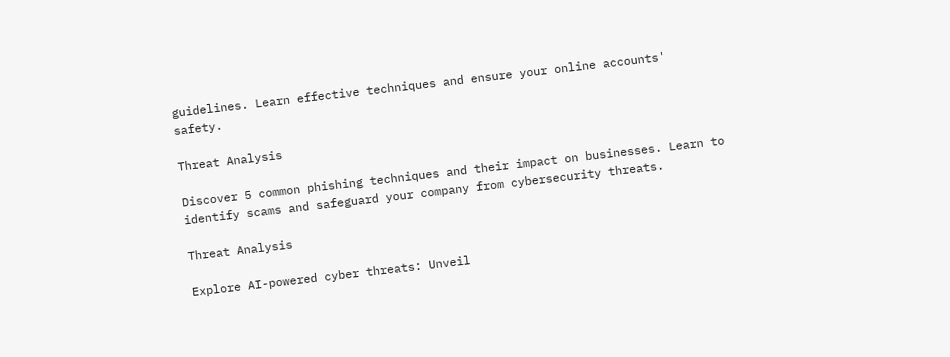guidelines. Learn effective techniques and ensure your online accounts' safety.

Threat Analysis

Discover 5 common phishing techniques and their impact on businesses. Learn to identify scams and safeguard your company from cybersecurity threats.

Threat Analysis

Explore AI-powered cyber threats: Unveil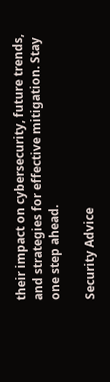their impact on cybersecurity, future trends, and strategies for effective mitigation. Stay one step ahead.

Security Advice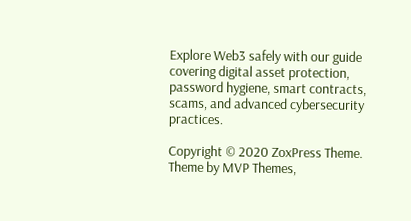Explore Web3 safely with our guide covering digital asset protection, password hygiene, smart contracts, scams, and advanced cybersecurity practices.

Copyright © 2020 ZoxPress Theme. Theme by MVP Themes,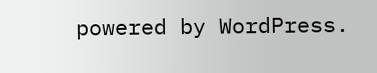powered by WordPress.